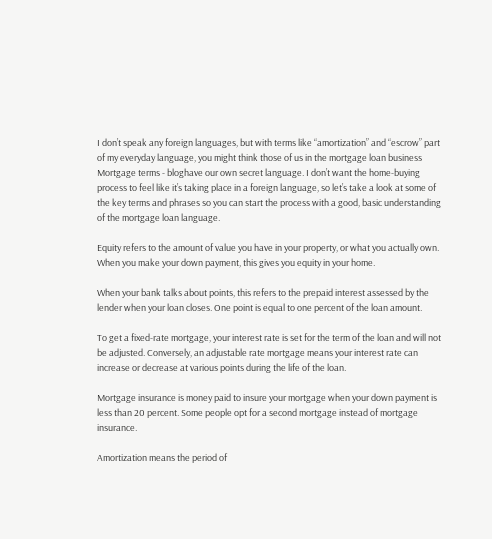I don’t speak any foreign languages, but with terms like “amortization” and “escrow” part of my everyday language, you might think those of us in the mortgage loan business Mortgage terms - bloghave our own secret language. I don’t want the home-buying process to feel like it’s taking place in a foreign language, so let’s take a look at some of the key terms and phrases so you can start the process with a good, basic understanding of the mortgage loan language.

Equity refers to the amount of value you have in your property, or what you actually own. When you make your down payment, this gives you equity in your home.

When your bank talks about points, this refers to the prepaid interest assessed by the lender when your loan closes. One point is equal to one percent of the loan amount.

To get a fixed-rate mortgage, your interest rate is set for the term of the loan and will not be adjusted. Conversely, an adjustable rate mortgage means your interest rate can increase or decrease at various points during the life of the loan.

Mortgage insurance is money paid to insure your mortgage when your down payment is less than 20 percent. Some people opt for a second mortgage instead of mortgage insurance.

Amortization means the period of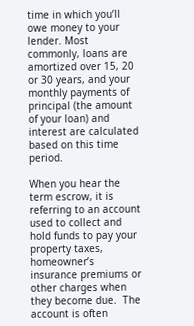time in which you’ll owe money to your lender. Most commonly, loans are amortized over 15, 20 or 30 years, and your monthly payments of principal (the amount of your loan) and interest are calculated based on this time period.

When you hear the term escrow, it is referring to an account used to collect and hold funds to pay your property taxes, homeowner’s insurance premiums or other charges when they become due.  The account is often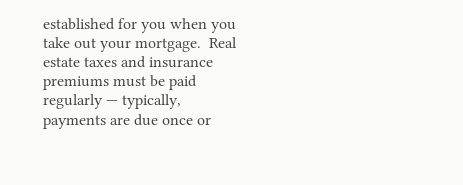established for you when you take out your mortgage.  Real estate taxes and insurance premiums must be paid regularly — typically, payments are due once or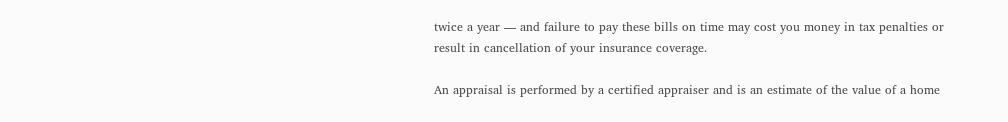twice a year — and failure to pay these bills on time may cost you money in tax penalties or result in cancellation of your insurance coverage.

An appraisal is performed by a certified appraiser and is an estimate of the value of a home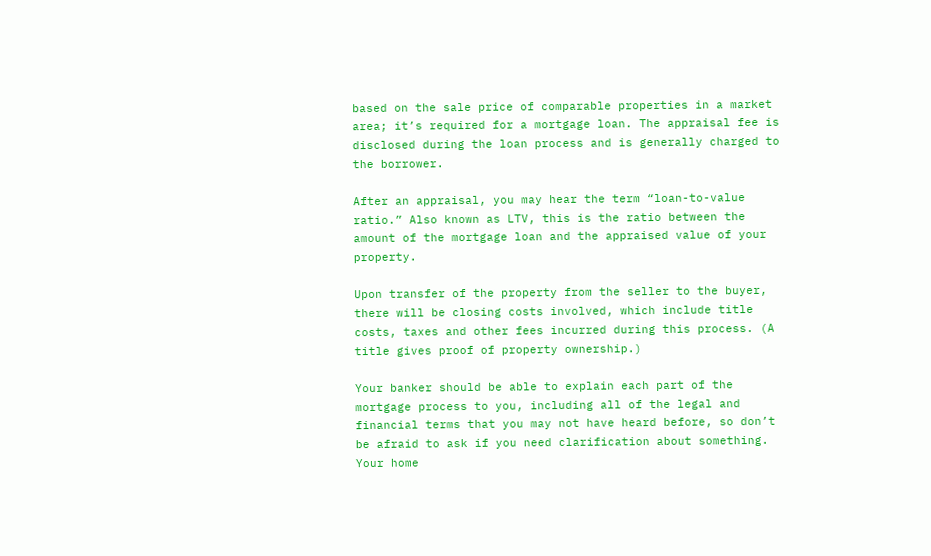based on the sale price of comparable properties in a market area; it’s required for a mortgage loan. The appraisal fee is disclosed during the loan process and is generally charged to the borrower.

After an appraisal, you may hear the term “loan-to-value ratio.” Also known as LTV, this is the ratio between the amount of the mortgage loan and the appraised value of your property.

Upon transfer of the property from the seller to the buyer, there will be closing costs involved, which include title costs, taxes and other fees incurred during this process. (A title gives proof of property ownership.)

Your banker should be able to explain each part of the mortgage process to you, including all of the legal and financial terms that you may not have heard before, so don’t be afraid to ask if you need clarification about something. Your home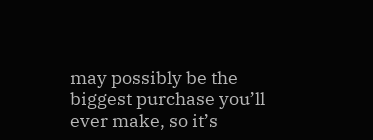may possibly be the biggest purchase you’ll ever make, so it’s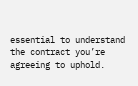essential to understand the contract you’re agreeing to uphold.